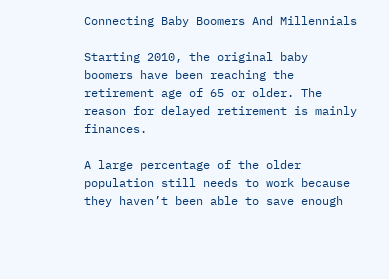Connecting Baby Boomers And Millennials

Starting 2010, the original baby boomers have been reaching the retirement age of 65 or older. The reason for delayed retirement is mainly finances.

A large percentage of the older population still needs to work because they haven’t been able to save enough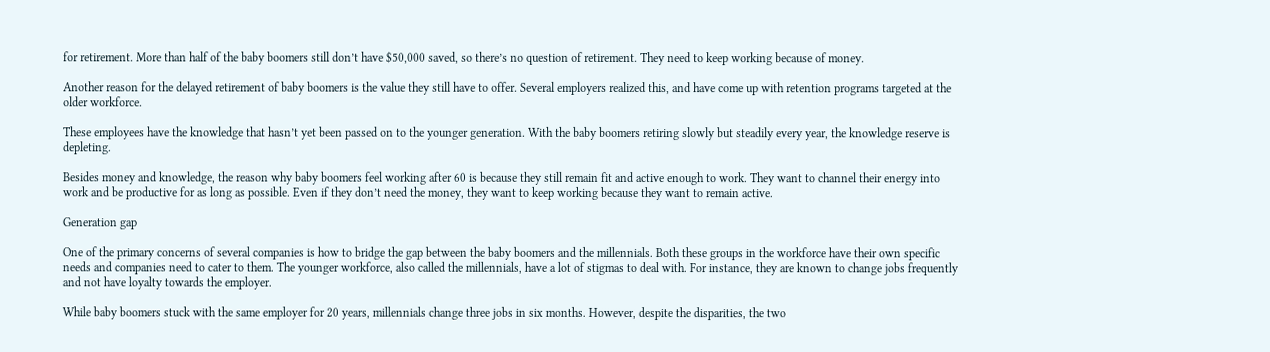for retirement. More than half of the baby boomers still don’t have $50,000 saved, so there’s no question of retirement. They need to keep working because of money.

Another reason for the delayed retirement of baby boomers is the value they still have to offer. Several employers realized this, and have come up with retention programs targeted at the older workforce.

These employees have the knowledge that hasn’t yet been passed on to the younger generation. With the baby boomers retiring slowly but steadily every year, the knowledge reserve is depleting.

Besides money and knowledge, the reason why baby boomers feel working after 60 is because they still remain fit and active enough to work. They want to channel their energy into work and be productive for as long as possible. Even if they don’t need the money, they want to keep working because they want to remain active.

Generation gap

One of the primary concerns of several companies is how to bridge the gap between the baby boomers and the millennials. Both these groups in the workforce have their own specific needs and companies need to cater to them. The younger workforce, also called the millennials, have a lot of stigmas to deal with. For instance, they are known to change jobs frequently and not have loyalty towards the employer.

While baby boomers stuck with the same employer for 20 years, millennials change three jobs in six months. However, despite the disparities, the two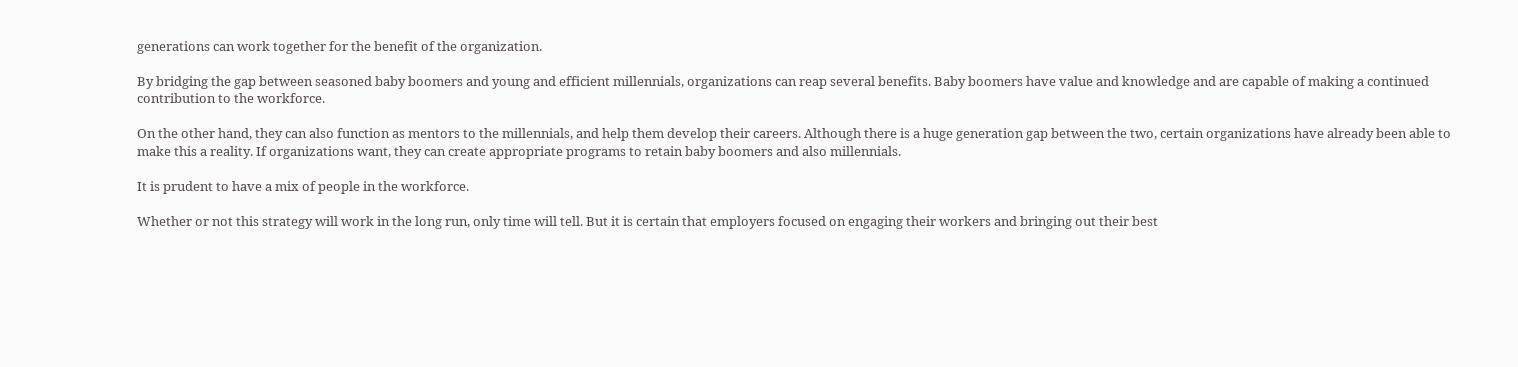generations can work together for the benefit of the organization.

By bridging the gap between seasoned baby boomers and young and efficient millennials, organizations can reap several benefits. Baby boomers have value and knowledge and are capable of making a continued contribution to the workforce.

On the other hand, they can also function as mentors to the millennials, and help them develop their careers. Although there is a huge generation gap between the two, certain organizations have already been able to make this a reality. If organizations want, they can create appropriate programs to retain baby boomers and also millennials.

It is prudent to have a mix of people in the workforce.

Whether or not this strategy will work in the long run, only time will tell. But it is certain that employers focused on engaging their workers and bringing out their best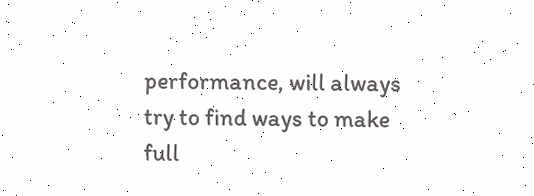performance, will always try to find ways to make full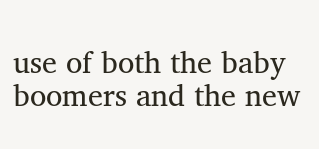use of both the baby boomers and the new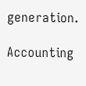generation.

Accounting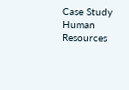Case Study Human Resources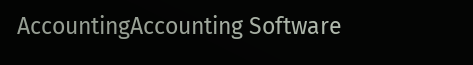AccountingAccounting Software